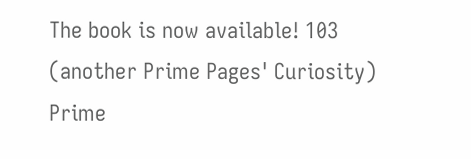The book is now available! 103
(another Prime Pages' Curiosity)
Prime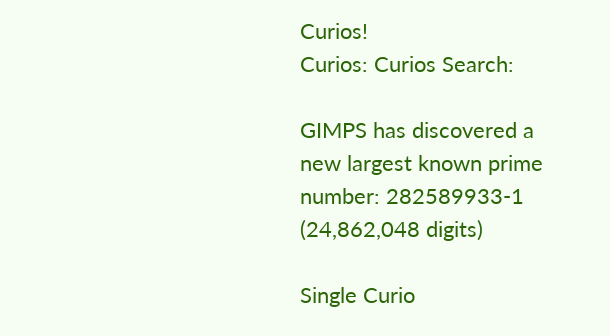Curios!
Curios: Curios Search:

GIMPS has discovered a new largest known prime number: 282589933-1 (24,862,048 digits)

Single Curio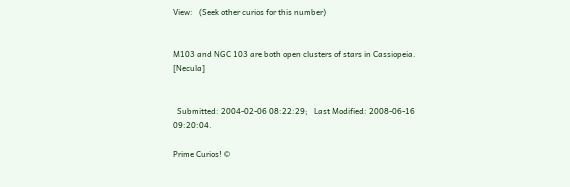View:   (Seek other curios for this number)


M103 and NGC 103 are both open clusters of stars in Cassiopeia. [Necula]


  Submitted: 2004-02-06 08:22:29;   Last Modified: 2008-06-16 09:20:04.

Prime Curios! ©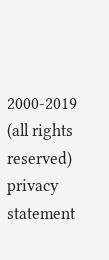2000-2019 (all rights reserved)  privacy statement